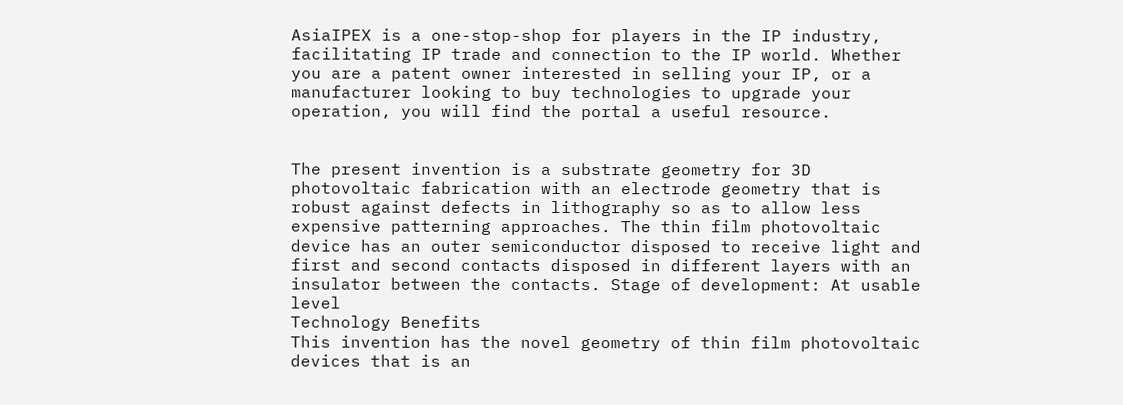AsiaIPEX is a one-stop-shop for players in the IP industry, facilitating IP trade and connection to the IP world. Whether you are a patent owner interested in selling your IP, or a manufacturer looking to buy technologies to upgrade your operation, you will find the portal a useful resource.


The present invention is a substrate geometry for 3D photovoltaic fabrication with an electrode geometry that is robust against defects in lithography so as to allow less expensive patterning approaches. The thin film photovoltaic device has an outer semiconductor disposed to receive light and first and second contacts disposed in different layers with an insulator between the contacts. Stage of development: At usable level
Technology Benefits
This invention has the novel geometry of thin film photovoltaic devices that is an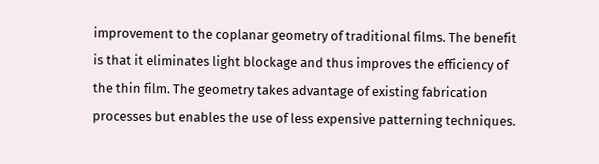improvement to the coplanar geometry of traditional films. The benefit is that it eliminates light blockage and thus improves the efficiency of the thin film. The geometry takes advantage of existing fabrication processes but enables the use of less expensive patterning techniques.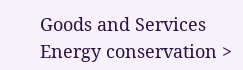Goods and Services
Energy conservation >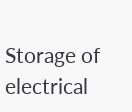Storage of electrical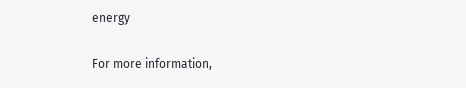energy

For more information,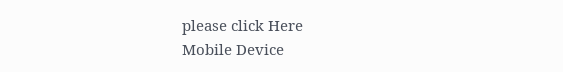please click Here
Mobile Device